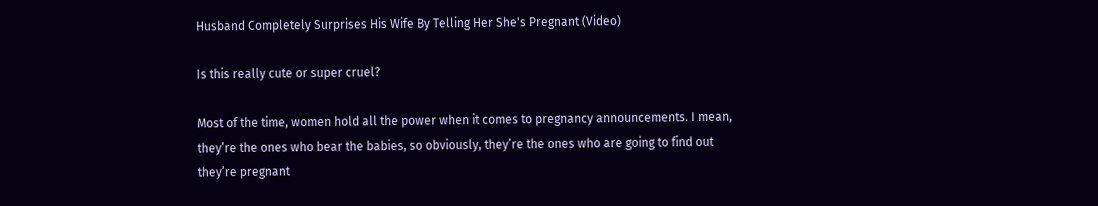Husband Completely Surprises His Wife By Telling Her She's Pregnant (Video)

Is this really cute or super cruel?

Most of the time, women hold all the power when it comes to pregnancy announcements. I mean, they’re the ones who bear the babies, so obviously, they’re the ones who are going to find out they’re pregnant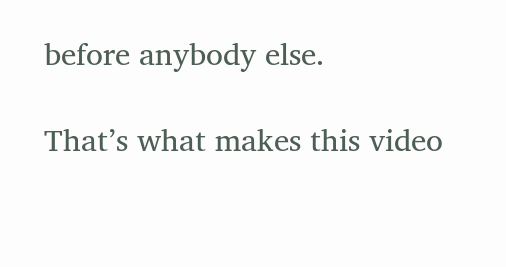before anybody else.

That’s what makes this video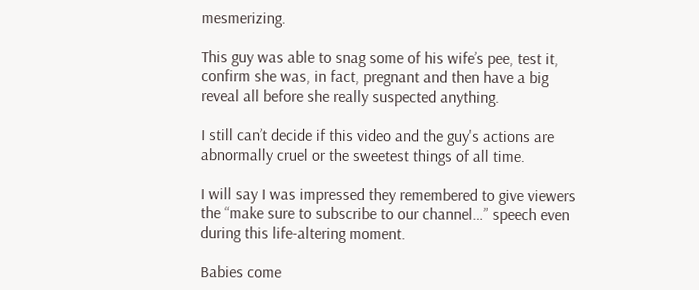mesmerizing.

This guy was able to snag some of his wife’s pee, test it, confirm she was, in fact, pregnant and then have a big reveal all before she really suspected anything.

I still can’t decide if this video and the guy's actions are abnormally cruel or the sweetest things of all time.

I will say I was impressed they remembered to give viewers the “make sure to subscribe to our channel…” speech even during this life-altering moment.

Babies come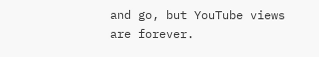and go, but YouTube views are forever.